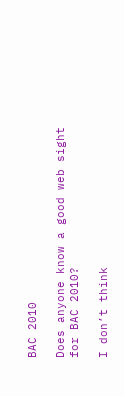BAC 2010

Does anyone know a good web sight for BAC 2010?

I don’t think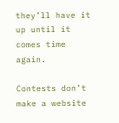they’ll have it up until it comes time again.

Contests don’t make a website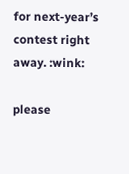for next-year’s contest right away. :wink:

please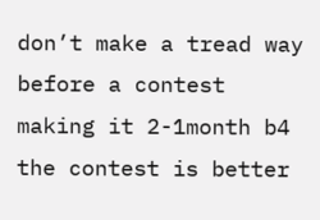don’t make a tread way before a contest
making it 2-1month b4 the contest is better